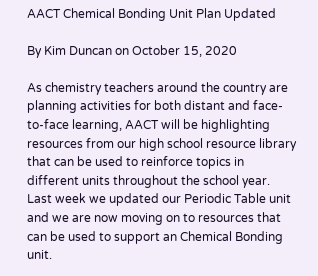AACT Chemical Bonding Unit Plan Updated

By Kim Duncan on October 15, 2020

As chemistry teachers around the country are planning activities for both distant and face-to-face learning, AACT will be highlighting resources from our high school resource library that can be used to reinforce topics in different units throughout the school year. Last week we updated our Periodic Table unit and we are now moving on to resources that can be used to support an Chemical Bonding unit.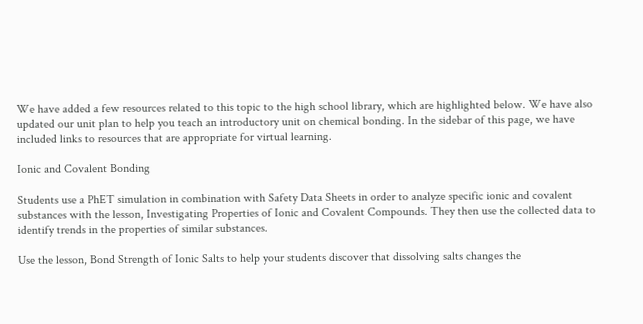We have added a few resources related to this topic to the high school library, which are highlighted below. We have also updated our unit plan to help you teach an introductory unit on chemical bonding. In the sidebar of this page, we have included links to resources that are appropriate for virtual learning.

Ionic and Covalent Bonding

Students use a PhET simulation in combination with Safety Data Sheets in order to analyze specific ionic and covalent substances with the lesson, Investigating Properties of Ionic and Covalent Compounds. They then use the collected data to identify trends in the properties of similar substances.

Use the lesson, Bond Strength of Ionic Salts to help your students discover that dissolving salts changes the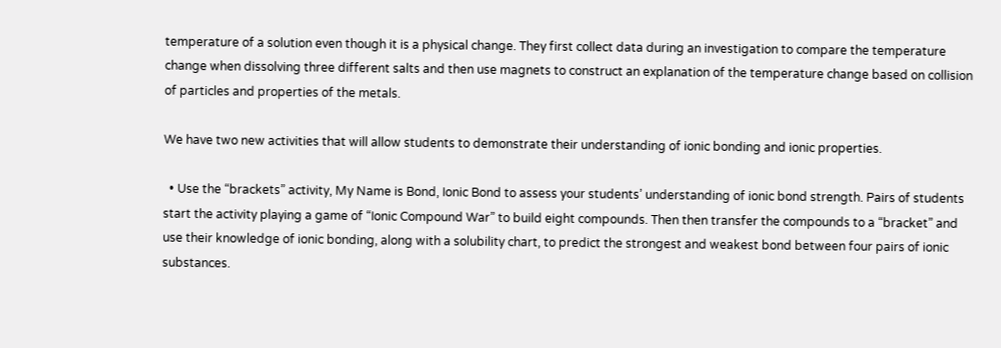temperature of a solution even though it is a physical change. They first collect data during an investigation to compare the temperature change when dissolving three different salts and then use magnets to construct an explanation of the temperature change based on collision of particles and properties of the metals.

We have two new activities that will allow students to demonstrate their understanding of ionic bonding and ionic properties.

  • Use the “brackets” activity, My Name is Bond, Ionic Bond to assess your students’ understanding of ionic bond strength. Pairs of students start the activity playing a game of “Ionic Compound War” to build eight compounds. Then then transfer the compounds to a “bracket” and use their knowledge of ionic bonding, along with a solubility chart, to predict the strongest and weakest bond between four pairs of ionic substances.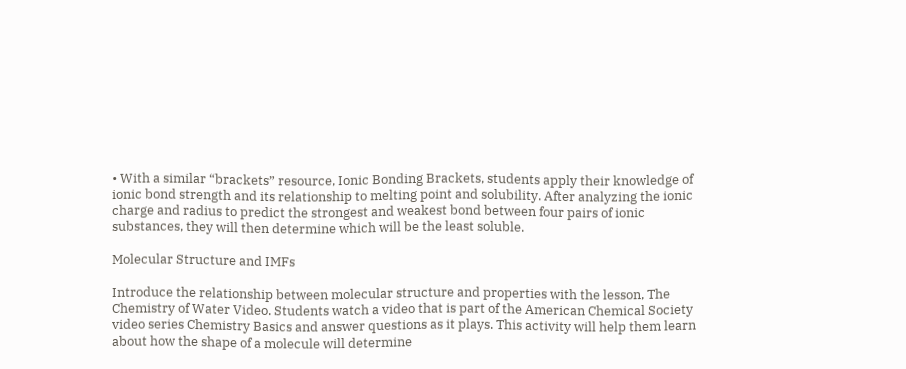• With a similar “brackets” resource, Ionic Bonding Brackets, students apply their knowledge of ionic bond strength and its relationship to melting point and solubility. After analyzing the ionic charge and radius to predict the strongest and weakest bond between four pairs of ionic substances, they will then determine which will be the least soluble.

Molecular Structure and IMFs

Introduce the relationship between molecular structure and properties with the lesson, The Chemistry of Water Video. Students watch a video that is part of the American Chemical Society video series Chemistry Basics and answer questions as it plays. This activity will help them learn about how the shape of a molecule will determine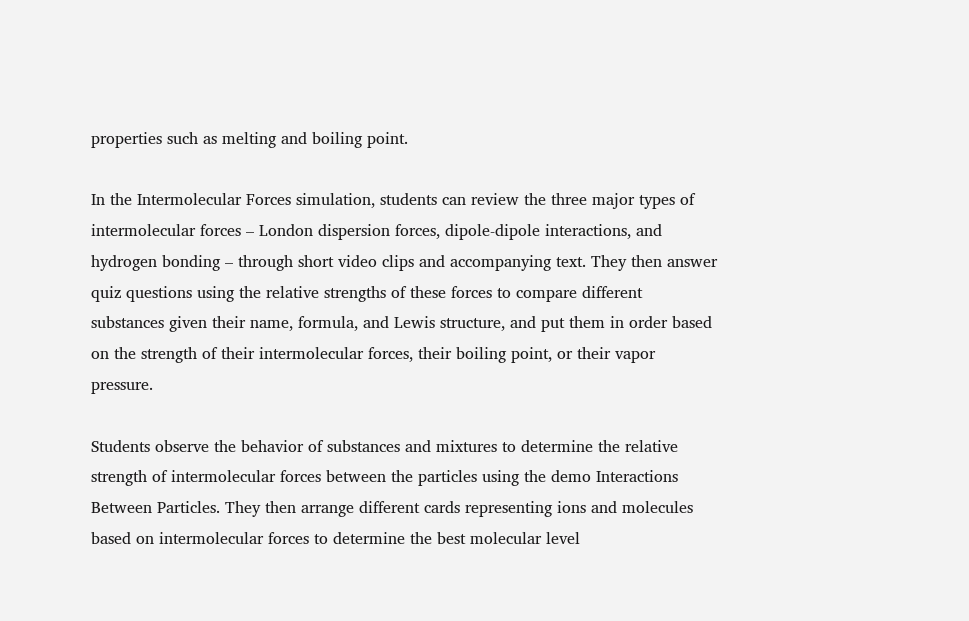properties such as melting and boiling point.

In the Intermolecular Forces simulation, students can review the three major types of intermolecular forces – London dispersion forces, dipole-dipole interactions, and hydrogen bonding – through short video clips and accompanying text. They then answer quiz questions using the relative strengths of these forces to compare different substances given their name, formula, and Lewis structure, and put them in order based on the strength of their intermolecular forces, their boiling point, or their vapor pressure.

Students observe the behavior of substances and mixtures to determine the relative strength of intermolecular forces between the particles using the demo Interactions Between Particles. They then arrange different cards representing ions and molecules based on intermolecular forces to determine the best molecular level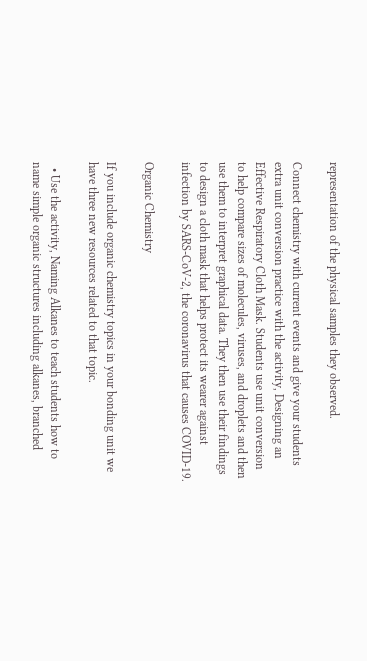representation of the physical samples they observed.

Connect chemistry with current events and give your students extra unit conversion practice with the activity, Designing an Effective Respiratory Cloth Mask. Students use unit conversion to help compare sizes of molecules, viruses, and droplets and then use them to interpret graphical data. They then use their findings to design a cloth mask that helps protect its wearer against infection by SARS-CoV-2, the coronavirus that causes COVID-19.

Organic Chemistry

If you include organic chemistry topics in your bonding unit we have three new resources related to that topic.

  • Use the activity, Naming Alkanes to teach students how to name simple organic structures including alkanes, branched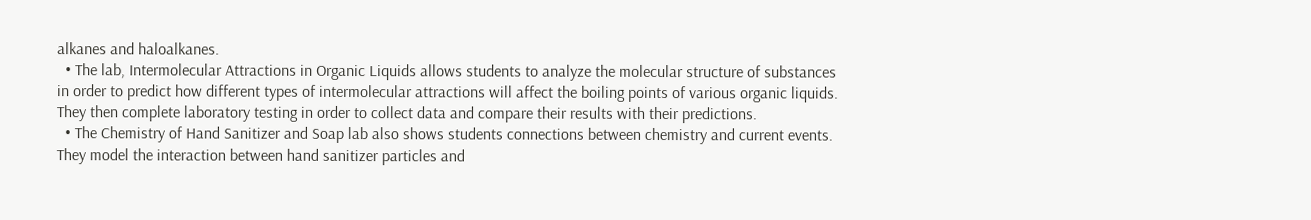alkanes and haloalkanes.
  • The lab, Intermolecular Attractions in Organic Liquids allows students to analyze the molecular structure of substances in order to predict how different types of intermolecular attractions will affect the boiling points of various organic liquids. They then complete laboratory testing in order to collect data and compare their results with their predictions.
  • The Chemistry of Hand Sanitizer and Soap lab also shows students connections between chemistry and current events. They model the interaction between hand sanitizer particles and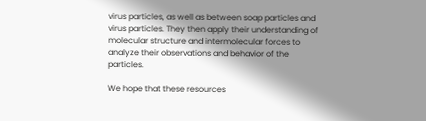virus particles, as well as between soap particles and virus particles. They then apply their understanding of molecular structure and intermolecular forces to analyze their observations and behavior of the particles.

We hope that these resources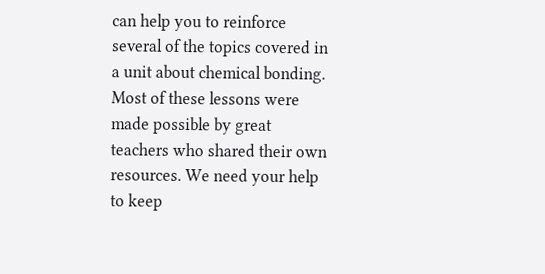can help you to reinforce several of the topics covered in a unit about chemical bonding. Most of these lessons were made possible by great teachers who shared their own resources. We need your help to keep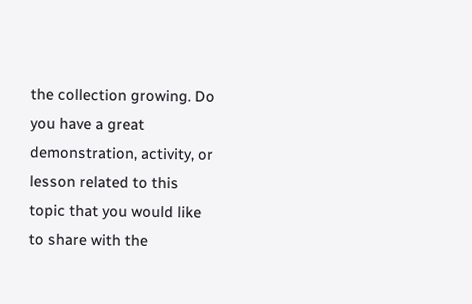the collection growing. Do you have a great demonstration, activity, or lesson related to this topic that you would like to share with the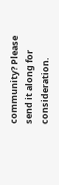community? Please send it along for consideration.